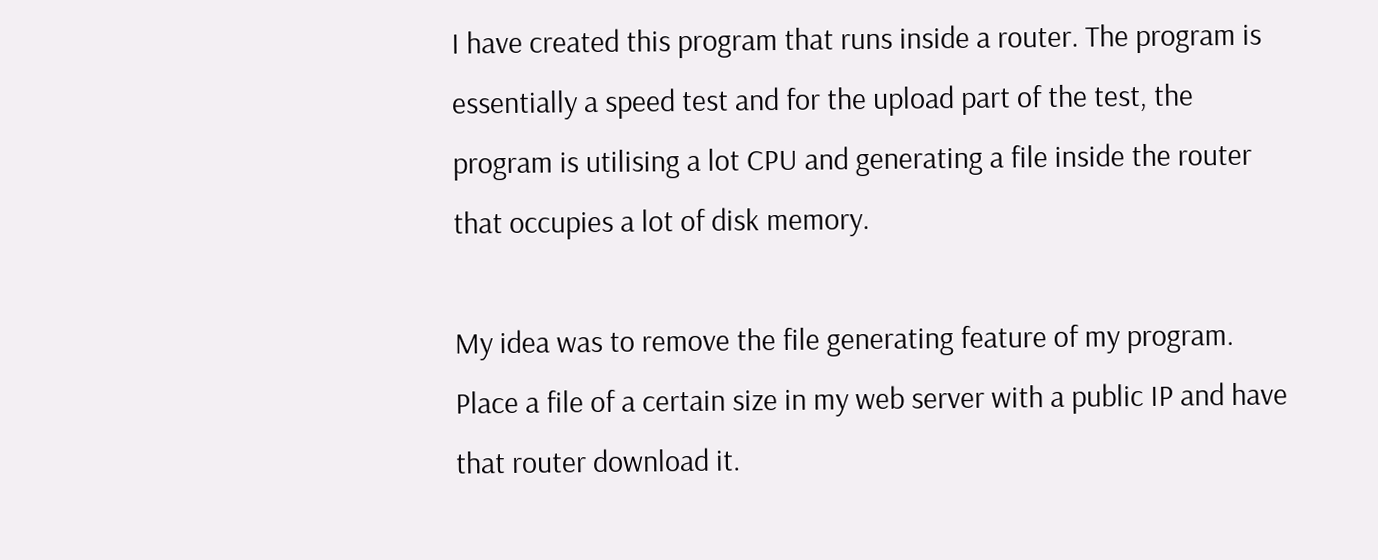I have created this program that runs inside a router. The program is essentially a speed test and for the upload part of the test, the program is utilising a lot CPU and generating a file inside the router that occupies a lot of disk memory.

My idea was to remove the file generating feature of my program. Place a file of a certain size in my web server with a public IP and have that router download it.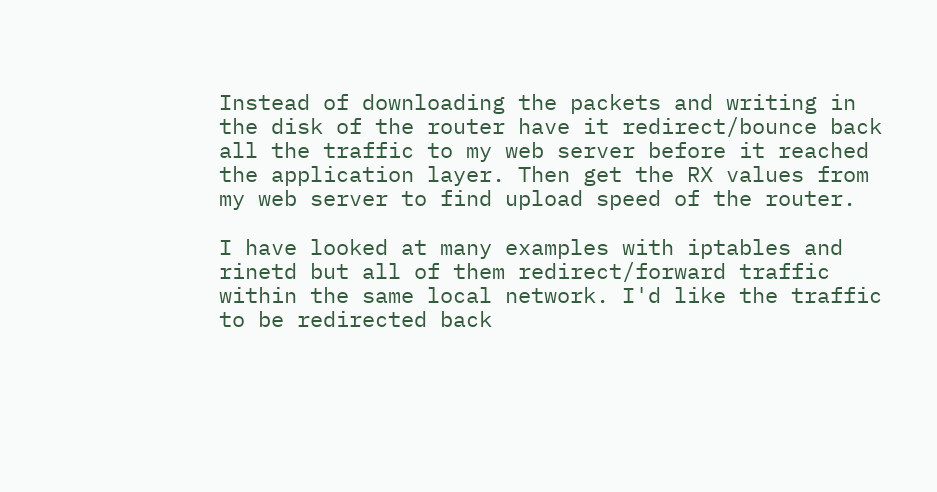Instead of downloading the packets and writing in the disk of the router have it redirect/bounce back all the traffic to my web server before it reached the application layer. Then get the RX values from my web server to find upload speed of the router.

I have looked at many examples with iptables and rinetd but all of them redirect/forward traffic within the same local network. I'd like the traffic to be redirected back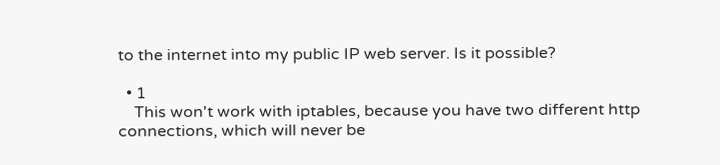to the internet into my public IP web server. Is it possible?

  • 1
    This won't work with iptables, because you have two different http connections, which will never be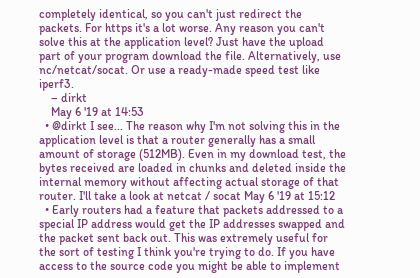completely identical, so you can't just redirect the packets. For https it's a lot worse. Any reason you can't solve this at the application level? Just have the upload part of your program download the file. Alternatively, use nc/netcat/socat. Or use a ready-made speed test like iperf3.
    – dirkt
    May 6 '19 at 14:53
  • @dirkt I see... The reason why I'm not solving this in the application level is that a router generally has a small amount of storage (512MB). Even in my download test, the bytes received are loaded in chunks and deleted inside the internal memory without affecting actual storage of that router. I'll take a look at netcat / socat May 6 '19 at 15:12
  • Early routers had a feature that packets addressed to a special IP address would get the IP addresses swapped and the packet sent back out. This was extremely useful for the sort of testing I think you're trying to do. If you have access to the source code you might be able to implement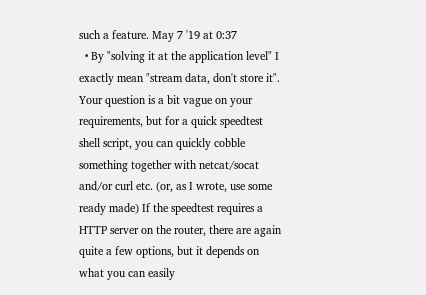such a feature. May 7 '19 at 0:37
  • By "solving it at the application level" I exactly mean "stream data, don't store it". Your question is a bit vague on your requirements, but for a quick speedtest shell script, you can quickly cobble something together with netcat/socat and/or curl etc. (or, as I wrote, use some ready made) If the speedtest requires a HTTP server on the router, there are again quite a few options, but it depends on what you can easily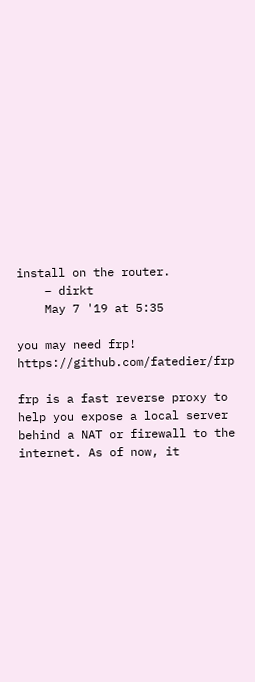install on the router.
    – dirkt
    May 7 '19 at 5:35

you may need frp! https://github.com/fatedier/frp

frp is a fast reverse proxy to help you expose a local server behind a NAT or firewall to the internet. As of now, it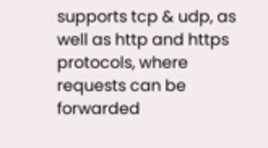supports tcp & udp, as well as http and https protocols, where requests can be forwarded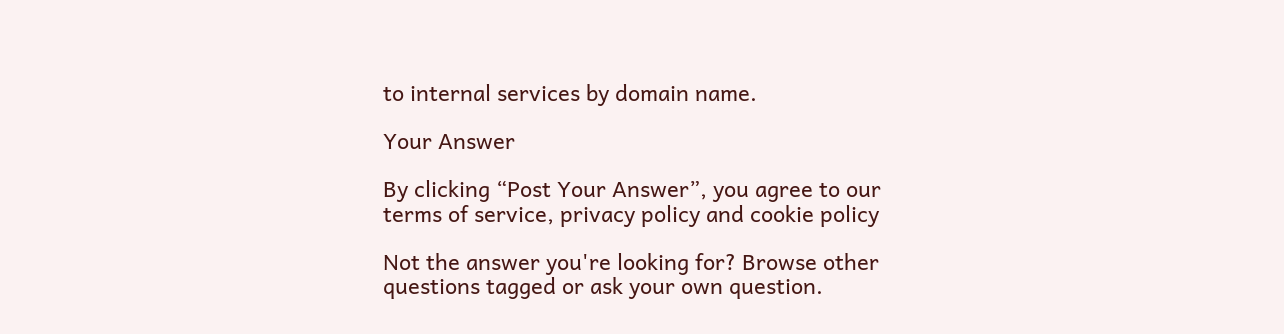to internal services by domain name.

Your Answer

By clicking “Post Your Answer”, you agree to our terms of service, privacy policy and cookie policy

Not the answer you're looking for? Browse other questions tagged or ask your own question.